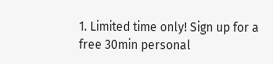1. Limited time only! Sign up for a free 30min personal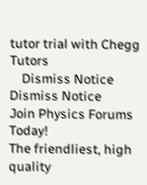tutor trial with Chegg Tutors
    Dismiss Notice
Dismiss Notice
Join Physics Forums Today!
The friendliest, high quality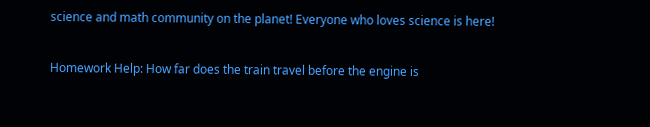science and math community on the planet! Everyone who loves science is here!

Homework Help: How far does the train travel before the engine is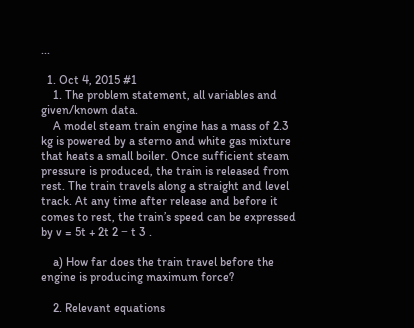...

  1. Oct 4, 2015 #1
    1. The problem statement, all variables and given/known data.
    A model steam train engine has a mass of 2.3 kg is powered by a sterno and white gas mixture that heats a small boiler. Once sufficient steam pressure is produced, the train is released from rest. The train travels along a straight and level track. At any time after release and before it comes to rest, the train’s speed can be expressed by v = 5t + 2t 2 − t 3 .

    a) How far does the train travel before the engine is producing maximum force?

    2. Relevant equations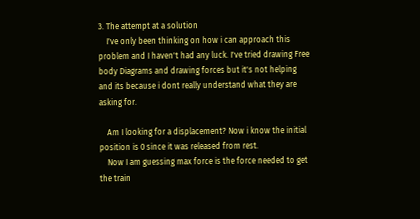3. The attempt at a solution
    I've only been thinking on how i can approach this problem and I haven't had any luck. I've tried drawing Free body Diagrams and drawing forces but it's not helping and its because i dont really understand what they are asking for.

    Am I looking for a displacement? Now i know the initial position is 0 since it was released from rest.
    Now I am guessing max force is the force needed to get the train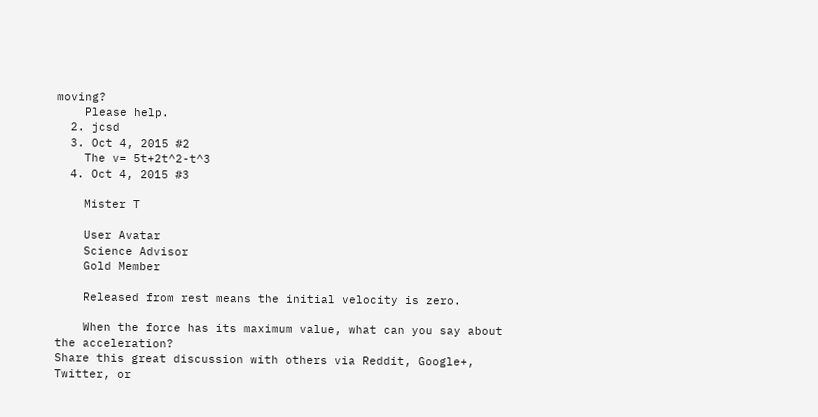moving?
    Please help.
  2. jcsd
  3. Oct 4, 2015 #2
    The v= 5t+2t^2-t^3
  4. Oct 4, 2015 #3

    Mister T

    User Avatar
    Science Advisor
    Gold Member

    Released from rest means the initial velocity is zero.

    When the force has its maximum value, what can you say about the acceleration?
Share this great discussion with others via Reddit, Google+, Twitter, or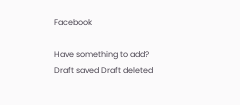Facebook

Have something to add?
Draft saved Draft deleted